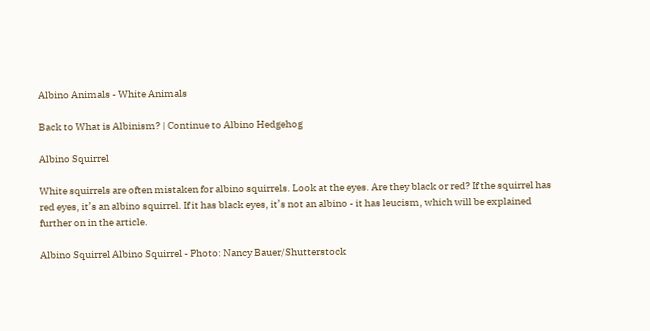Albino Animals - White Animals

Back to What is Albinism? | Continue to Albino Hedgehog

Albino Squirrel

White squirrels are often mistaken for albino squirrels. Look at the eyes. Are they black or red? If the squirrel has red eyes, it’s an albino squirrel. If it has black eyes, it’s not an albino - it has leucism, which will be explained further on in the article.

Albino Squirrel Albino Squirrel - Photo: Nancy Bauer/Shutterstock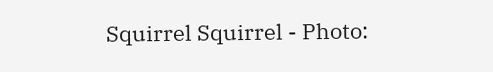Squirrel Squirrel - Photo: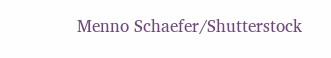Menno Schaefer/Shutterstock